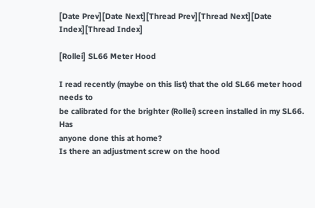[Date Prev][Date Next][Thread Prev][Thread Next][Date Index][Thread Index]

[Rollei] SL66 Meter Hood

I read recently (maybe on this list) that the old SL66 meter hood needs to
be calibrated for the brighter (Rollei) screen installed in my SL66.  Has
anyone done this at home?
Is there an adjustment screw on the hood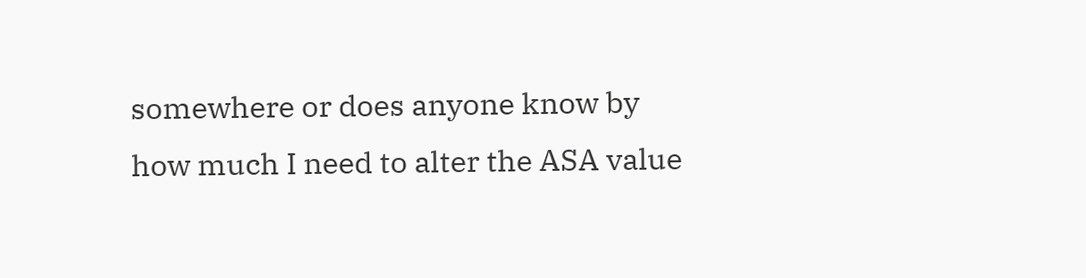somewhere or does anyone know by
how much I need to alter the ASA value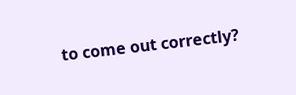to come out correctly?